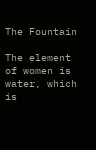The Fountain

The element of women is water, which is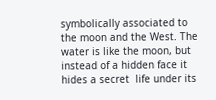symbolically associated to the moon and the West. The water is like the moon, but instead of a hidden face it hides a secret  life under its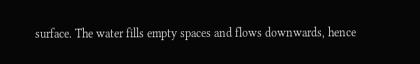surface. The water fills empty spaces and flows downwards, hence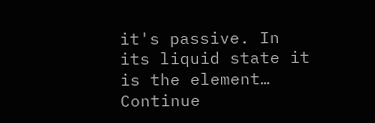it's passive. In its liquid state it is the element… Continue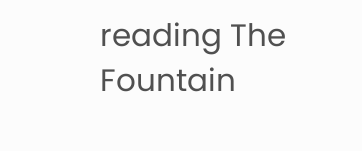reading The Fountain